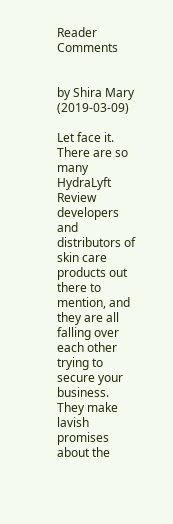Reader Comments


by Shira Mary (2019-03-09)

Let face it. There are so many HydraLyft Review developers and distributors of skin care products out there to mention, and they are all falling over each other trying to secure your business. They make lavish promises about the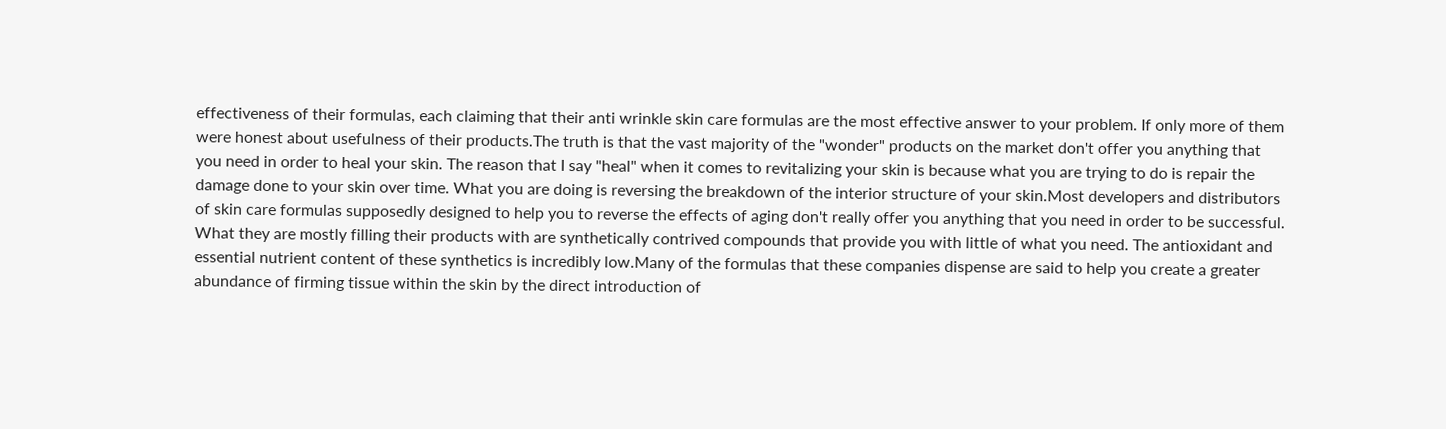effectiveness of their formulas, each claiming that their anti wrinkle skin care formulas are the most effective answer to your problem. If only more of them were honest about usefulness of their products.The truth is that the vast majority of the "wonder" products on the market don't offer you anything that you need in order to heal your skin. The reason that I say "heal" when it comes to revitalizing your skin is because what you are trying to do is repair the damage done to your skin over time. What you are doing is reversing the breakdown of the interior structure of your skin.Most developers and distributors of skin care formulas supposedly designed to help you to reverse the effects of aging don't really offer you anything that you need in order to be successful. What they are mostly filling their products with are synthetically contrived compounds that provide you with little of what you need. The antioxidant and essential nutrient content of these synthetics is incredibly low.Many of the formulas that these companies dispense are said to help you create a greater abundance of firming tissue within the skin by the direct introduction of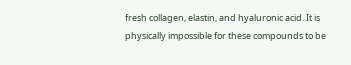fresh collagen, elastin, and hyaluronic acid. It is physically impossible for these compounds to be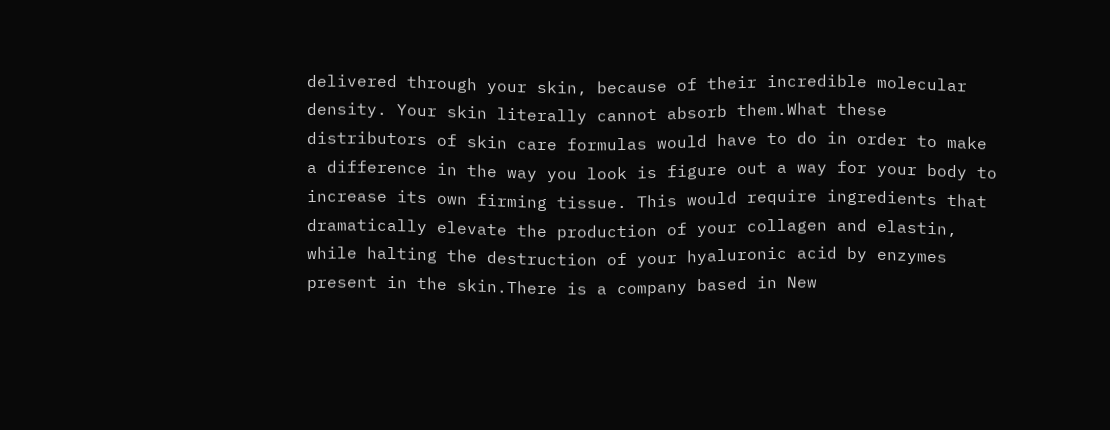delivered through your skin, because of their incredible molecular density. Your skin literally cannot absorb them.What these distributors of skin care formulas would have to do in order to make a difference in the way you look is figure out a way for your body to increase its own firming tissue. This would require ingredients that dramatically elevate the production of your collagen and elastin, while halting the destruction of your hyaluronic acid by enzymes present in the skin.There is a company based in New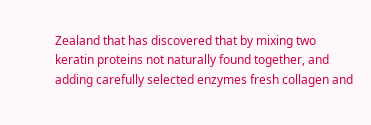Zealand that has discovered that by mixing two keratin proteins not naturally found together, and adding carefully selected enzymes fresh collagen and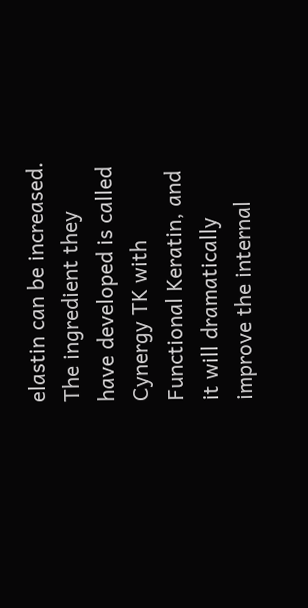elastin can be increased. The ingredient they have developed is called Cynergy TK with Functional Keratin, and it will dramatically improve the internal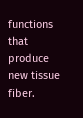functions that produce new tissue fiber.